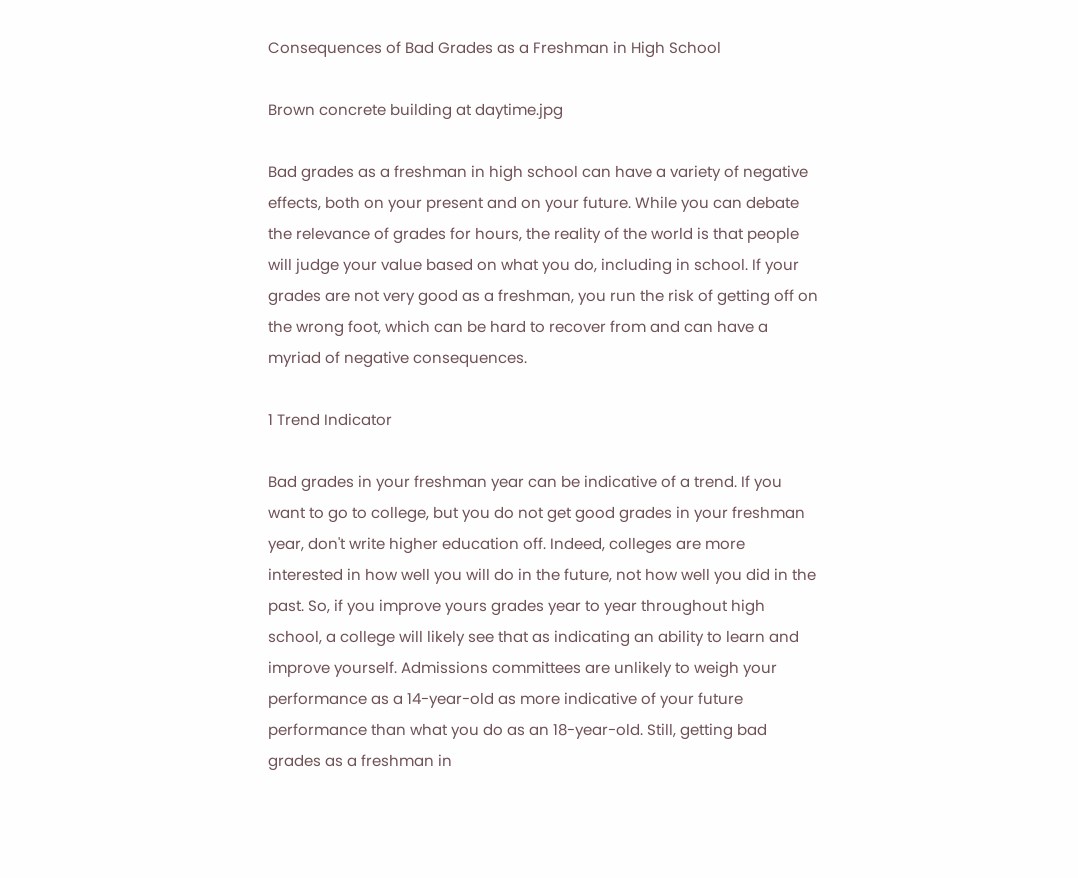Consequences of Bad Grades as a Freshman in High School

Brown concrete building at daytime.jpg

Bad grades as a freshman in high school can have a variety of negative effects, both on your present and on your future. While you can debate the relevance of grades for hours, the reality of the world is that people will judge your value based on what you do, including in school. If your grades are not very good as a freshman, you run the risk of getting off on the wrong foot, which can be hard to recover from and can have a myriad of negative consequences.

1 Trend Indicator

Bad grades in your freshman year can be indicative of a trend. If you want to go to college, but you do not get good grades in your freshman year, don't write higher education off. Indeed, colleges are more interested in how well you will do in the future, not how well you did in the past. So, if you improve yours grades year to year throughout high school, a college will likely see that as indicating an ability to learn and improve yourself. Admissions committees are unlikely to weigh your performance as a 14-year-old as more indicative of your future performance than what you do as an 18-year-old. Still, getting bad grades as a freshman in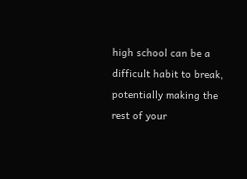high school can be a difficult habit to break, potentially making the rest of your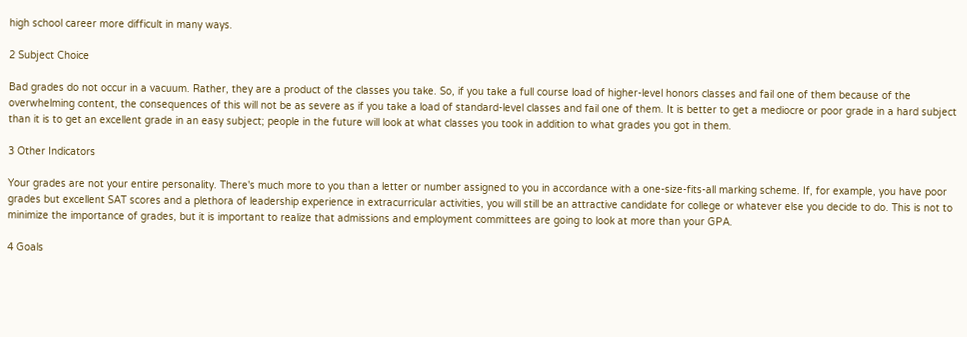high school career more difficult in many ways.

2 Subject Choice

Bad grades do not occur in a vacuum. Rather, they are a product of the classes you take. So, if you take a full course load of higher-level honors classes and fail one of them because of the overwhelming content, the consequences of this will not be as severe as if you take a load of standard-level classes and fail one of them. It is better to get a mediocre or poor grade in a hard subject than it is to get an excellent grade in an easy subject; people in the future will look at what classes you took in addition to what grades you got in them.

3 Other Indicators

Your grades are not your entire personality. There's much more to you than a letter or number assigned to you in accordance with a one-size-fits-all marking scheme. If, for example, you have poor grades but excellent SAT scores and a plethora of leadership experience in extracurricular activities, you will still be an attractive candidate for college or whatever else you decide to do. This is not to minimize the importance of grades, but it is important to realize that admissions and employment committees are going to look at more than your GPA.

4 Goals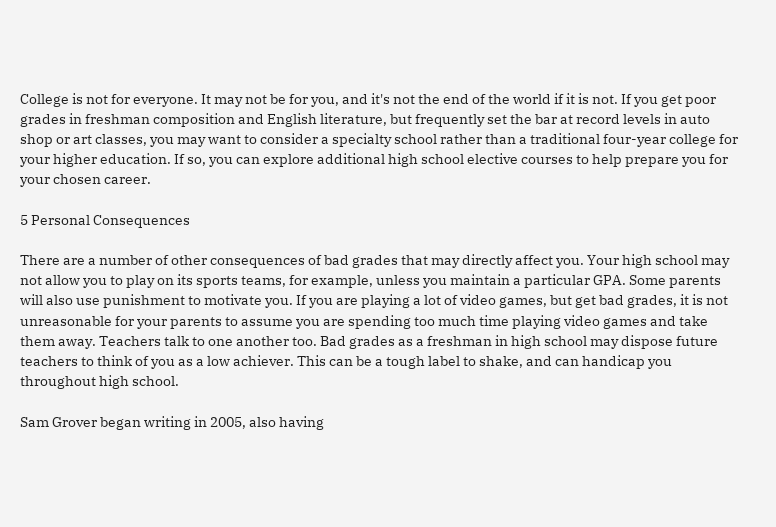College is not for everyone. It may not be for you, and it's not the end of the world if it is not. If you get poor grades in freshman composition and English literature, but frequently set the bar at record levels in auto shop or art classes, you may want to consider a specialty school rather than a traditional four-year college for your higher education. If so, you can explore additional high school elective courses to help prepare you for your chosen career.

5 Personal Consequences

There are a number of other consequences of bad grades that may directly affect you. Your high school may not allow you to play on its sports teams, for example, unless you maintain a particular GPA. Some parents will also use punishment to motivate you. If you are playing a lot of video games, but get bad grades, it is not unreasonable for your parents to assume you are spending too much time playing video games and take them away. Teachers talk to one another too. Bad grades as a freshman in high school may dispose future teachers to think of you as a low achiever. This can be a tough label to shake, and can handicap you throughout high school.

Sam Grover began writing in 2005, also having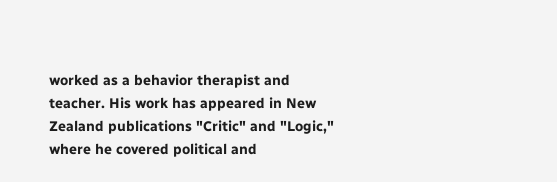worked as a behavior therapist and teacher. His work has appeared in New Zealand publications "Critic" and "Logic," where he covered political and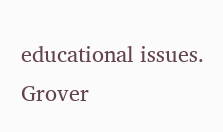educational issues. Grover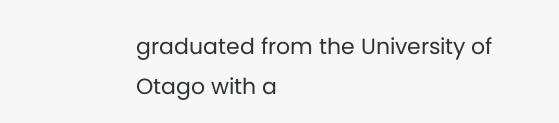graduated from the University of Otago with a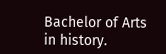Bachelor of Arts in history.